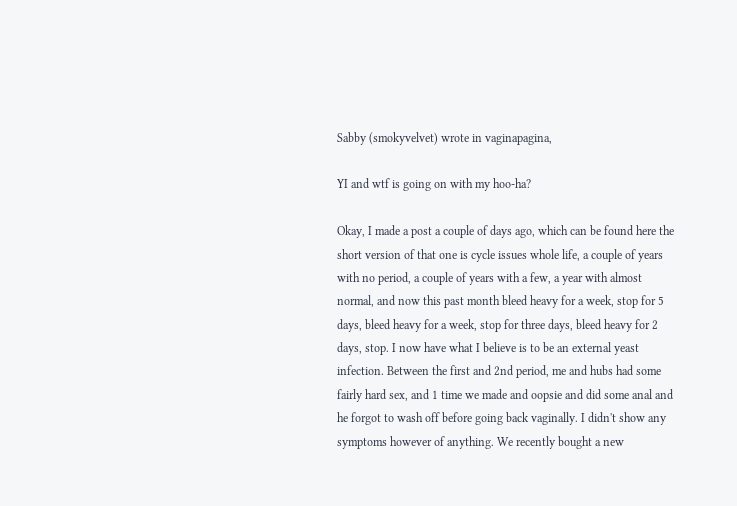Sabby (smokyvelvet) wrote in vaginapagina,

YI and wtf is going on with my hoo-ha?

Okay, I made a post a couple of days ago, which can be found here the short version of that one is cycle issues whole life, a couple of years with no period, a couple of years with a few, a year with almost normal, and now this past month bleed heavy for a week, stop for 5 days, bleed heavy for a week, stop for three days, bleed heavy for 2 days, stop. I now have what I believe is to be an external yeast infection. Between the first and 2nd period, me and hubs had some fairly hard sex, and 1 time we made and oopsie and did some anal and he forgot to wash off before going back vaginally. I didn't show any symptoms however of anything. We recently bought a new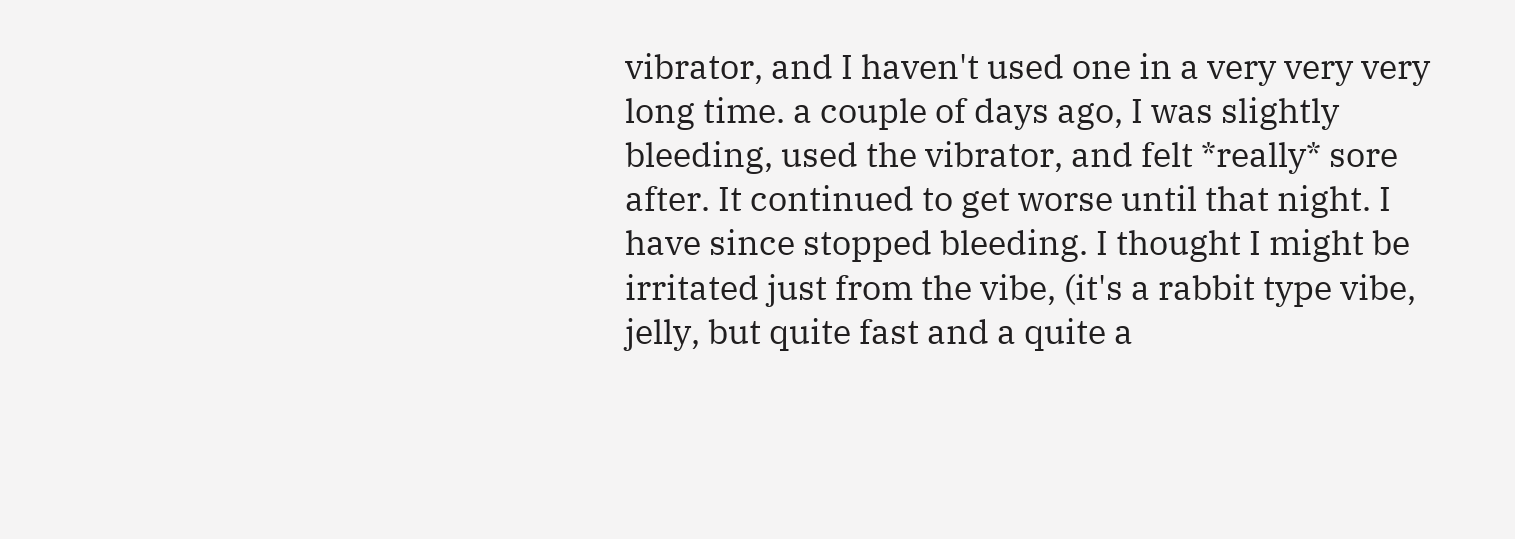vibrator, and I haven't used one in a very very very long time. a couple of days ago, I was slightly bleeding, used the vibrator, and felt *really* sore after. It continued to get worse until that night. I have since stopped bleeding. I thought I might be irritated just from the vibe, (it's a rabbit type vibe, jelly, but quite fast and a quite a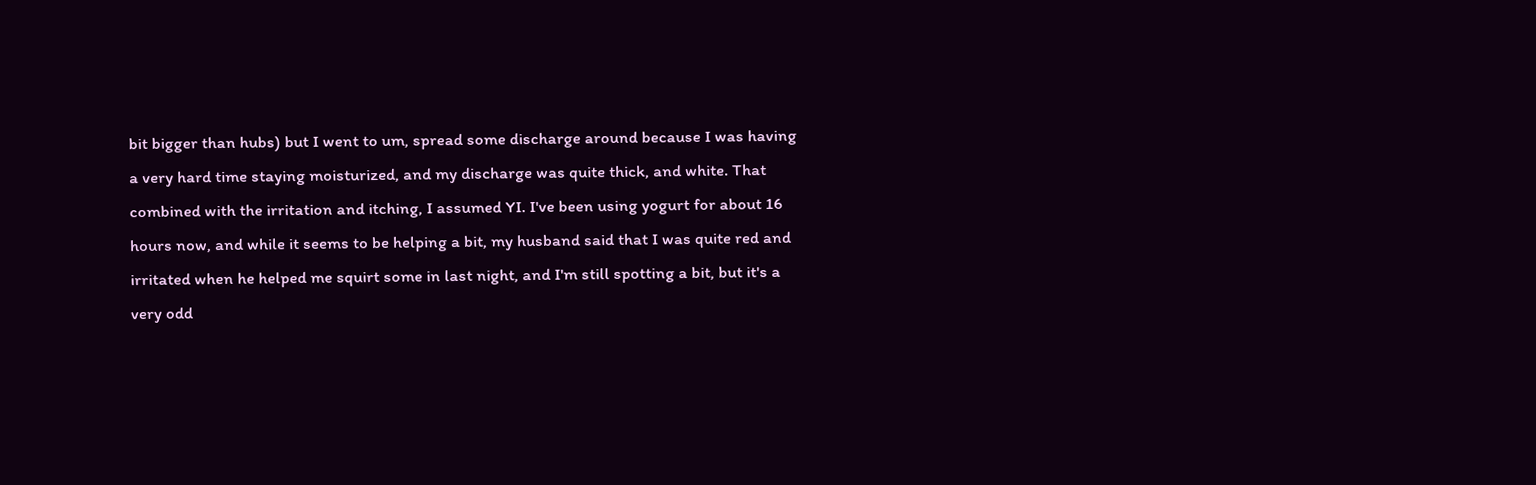bit bigger than hubs) but I went to um, spread some discharge around because I was having a very hard time staying moisturized, and my discharge was quite thick, and white. That combined with the irritation and itching, I assumed YI. I've been using yogurt for about 16 hours now, and while it seems to be helping a bit, my husband said that I was quite red and irritated when he helped me squirt some in last night, and I'm still spotting a bit, but it's a very odd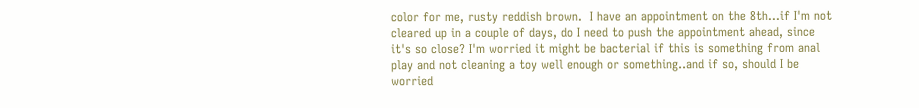color for me, rusty reddish brown.  I have an appointment on the 8th...if I'm not cleared up in a couple of days, do I need to push the appointment ahead, since it's so close? I'm worried it might be bacterial if this is something from anal play and not cleaning a toy well enough or something..and if so, should I be worried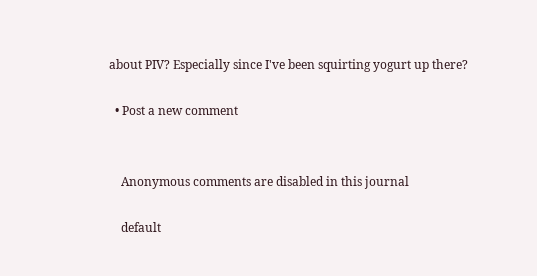about PIV? Especially since I've been squirting yogurt up there?

  • Post a new comment


    Anonymous comments are disabled in this journal

    default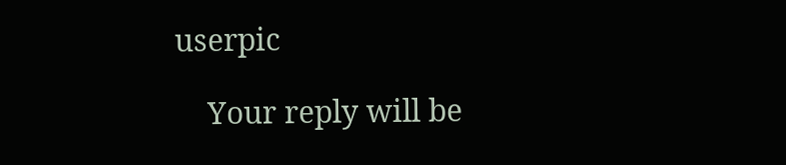userpic

    Your reply will be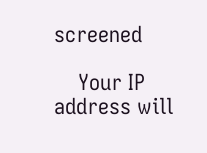screened

    Your IP address will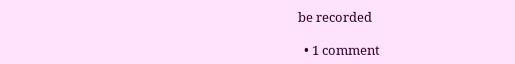be recorded

  • 1 comment